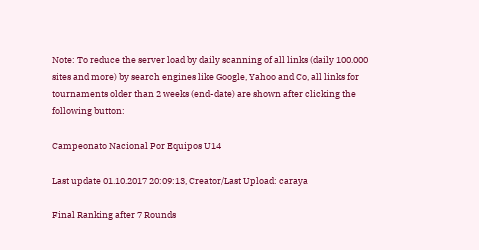Note: To reduce the server load by daily scanning of all links (daily 100.000 sites and more) by search engines like Google, Yahoo and Co, all links for tournaments older than 2 weeks (end-date) are shown after clicking the following button:

Campeonato Nacional Por Equipos U14

Last update 01.10.2017 20:09:13, Creator/Last Upload: caraya

Final Ranking after 7 Rounds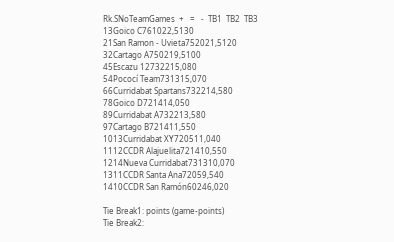Rk.SNoTeamGames  +   =   -  TB1  TB2  TB3
13Goico C761022,5130
21San Ramon - Uvieta752021,5120
32Cartago A750219,5100
45Escazu 12732215,080
54Pococí Team731315,070
66Curridabat Spartans732214,580
78Goico D721414,050
89Curridabat A732213,580
97Cartago B721411,550
1013Curridabat XY720511,040
1112CCDR Alajuelita721410,550
1214Nueva Curridabat731310,070
1311CCDR Santa Ana72059,540
1410CCDR San Ramón60246,020

Tie Break1: points (game-points)
Tie Break2: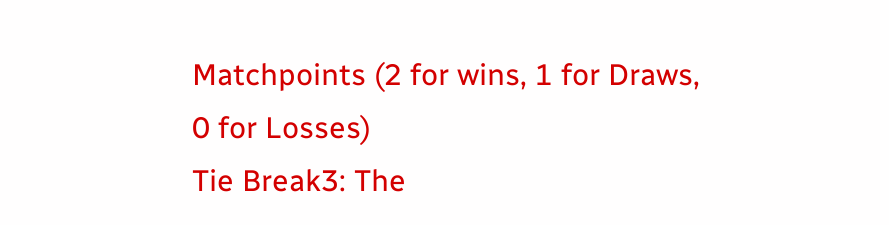Matchpoints (2 for wins, 1 for Draws, 0 for Losses)
Tie Break3: The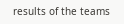results of the teams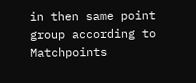in then same point group according to Matchpoints